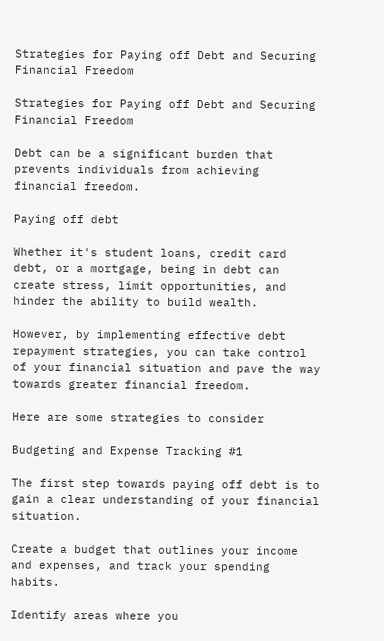Strategies for Paying off Debt and Securing Financial Freedom

Strategies for Paying off Debt and Securing Financial Freedom

Debt can be a significant burden that prevents individuals from achieving financial freedom.

Paying off debt

Whether it's student loans, credit card debt, or a mortgage, being in debt can create stress, limit opportunities, and hinder the ability to build wealth.

However, by implementing effective debt repayment strategies, you can take control of your financial situation and pave the way towards greater financial freedom.

Here are some strategies to consider

Budgeting and Expense Tracking #1

The first step towards paying off debt is to gain a clear understanding of your financial situation.

Create a budget that outlines your income and expenses, and track your spending habits.

Identify areas where you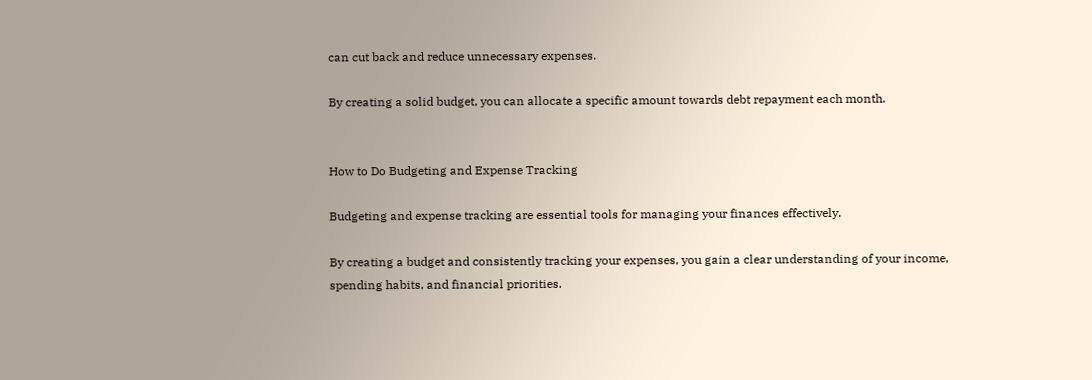can cut back and reduce unnecessary expenses.

By creating a solid budget, you can allocate a specific amount towards debt repayment each month.


How to Do Budgeting and Expense Tracking

Budgeting and expense tracking are essential tools for managing your finances effectively.

By creating a budget and consistently tracking your expenses, you gain a clear understanding of your income, spending habits, and financial priorities.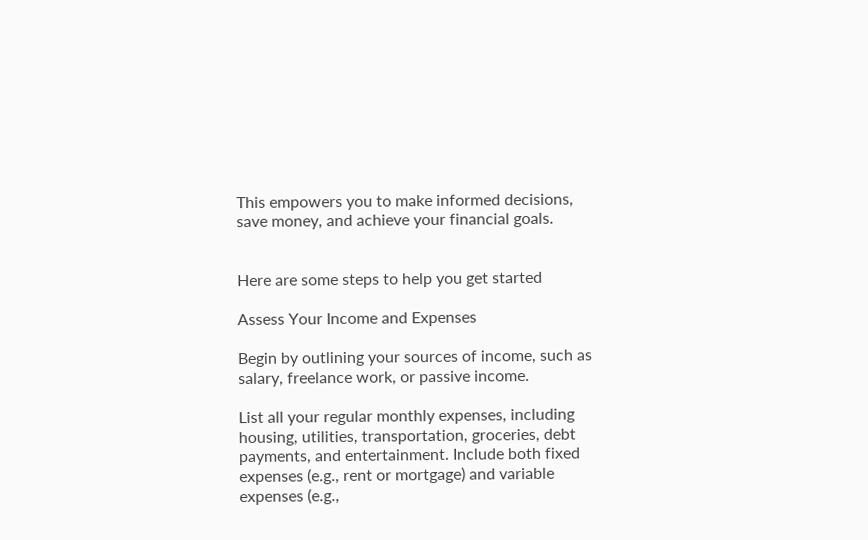This empowers you to make informed decisions, save money, and achieve your financial goals.


Here are some steps to help you get started

Assess Your Income and Expenses

Begin by outlining your sources of income, such as salary, freelance work, or passive income.

List all your regular monthly expenses, including housing, utilities, transportation, groceries, debt payments, and entertainment. Include both fixed expenses (e.g., rent or mortgage) and variable expenses (e.g.,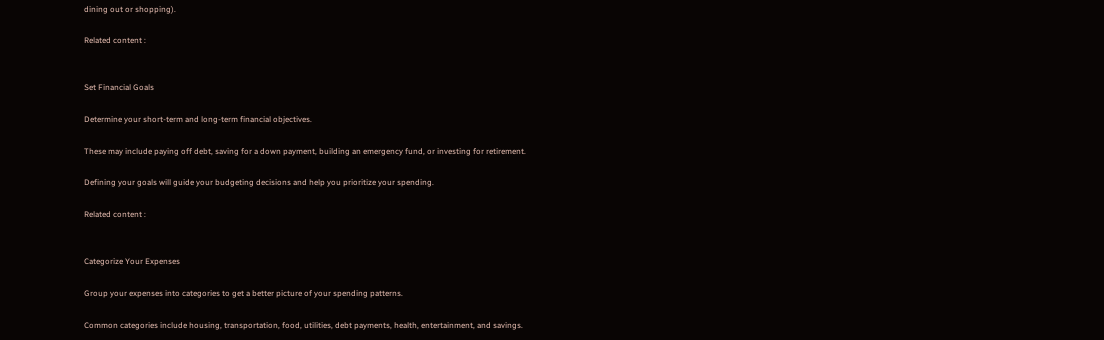dining out or shopping).

Related content :


Set Financial Goals

Determine your short-term and long-term financial objectives.

These may include paying off debt, saving for a down payment, building an emergency fund, or investing for retirement.

Defining your goals will guide your budgeting decisions and help you prioritize your spending.

Related content :


Categorize Your Expenses

Group your expenses into categories to get a better picture of your spending patterns.

Common categories include housing, transportation, food, utilities, debt payments, health, entertainment, and savings.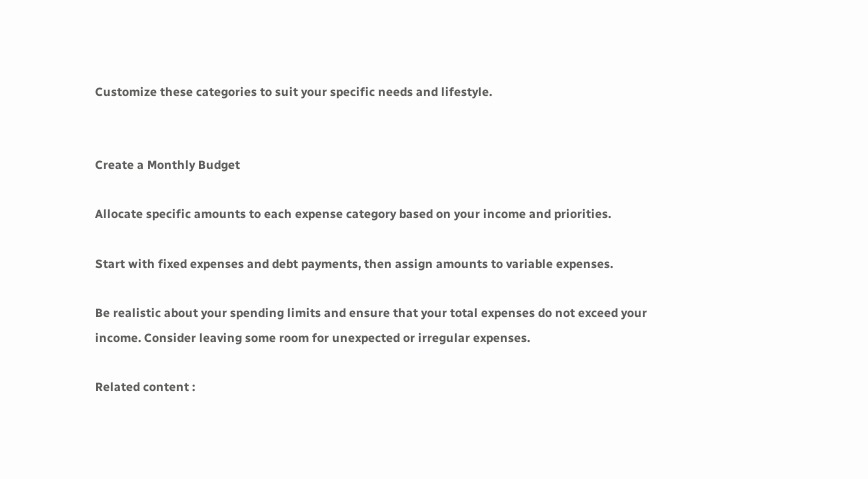Customize these categories to suit your specific needs and lifestyle.


Create a Monthly Budget

Allocate specific amounts to each expense category based on your income and priorities.

Start with fixed expenses and debt payments, then assign amounts to variable expenses.

Be realistic about your spending limits and ensure that your total expenses do not exceed your income. Consider leaving some room for unexpected or irregular expenses.

Related content :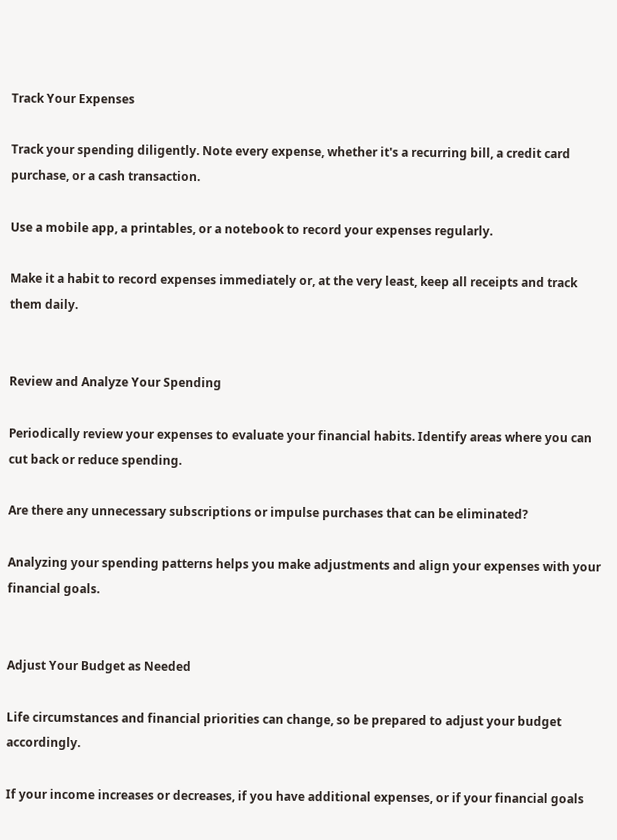Track Your Expenses

Track your spending diligently. Note every expense, whether it's a recurring bill, a credit card purchase, or a cash transaction.

Use a mobile app, a printables, or a notebook to record your expenses regularly.

Make it a habit to record expenses immediately or, at the very least, keep all receipts and track them daily.


Review and Analyze Your Spending

Periodically review your expenses to evaluate your financial habits. Identify areas where you can cut back or reduce spending.

Are there any unnecessary subscriptions or impulse purchases that can be eliminated?

Analyzing your spending patterns helps you make adjustments and align your expenses with your financial goals.


Adjust Your Budget as Needed

Life circumstances and financial priorities can change, so be prepared to adjust your budget accordingly.

If your income increases or decreases, if you have additional expenses, or if your financial goals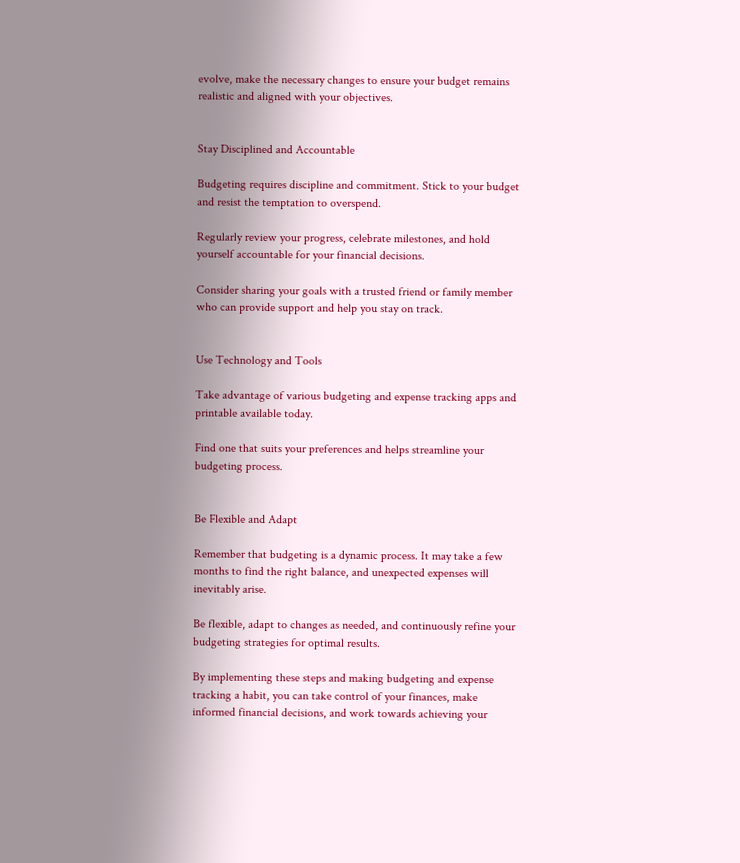evolve, make the necessary changes to ensure your budget remains realistic and aligned with your objectives.


Stay Disciplined and Accountable

Budgeting requires discipline and commitment. Stick to your budget and resist the temptation to overspend.

Regularly review your progress, celebrate milestones, and hold yourself accountable for your financial decisions.

Consider sharing your goals with a trusted friend or family member who can provide support and help you stay on track.


Use Technology and Tools

Take advantage of various budgeting and expense tracking apps and printable available today.

Find one that suits your preferences and helps streamline your budgeting process.


Be Flexible and Adapt

Remember that budgeting is a dynamic process. It may take a few months to find the right balance, and unexpected expenses will inevitably arise.

Be flexible, adapt to changes as needed, and continuously refine your budgeting strategies for optimal results.

By implementing these steps and making budgeting and expense tracking a habit, you can take control of your finances, make informed financial decisions, and work towards achieving your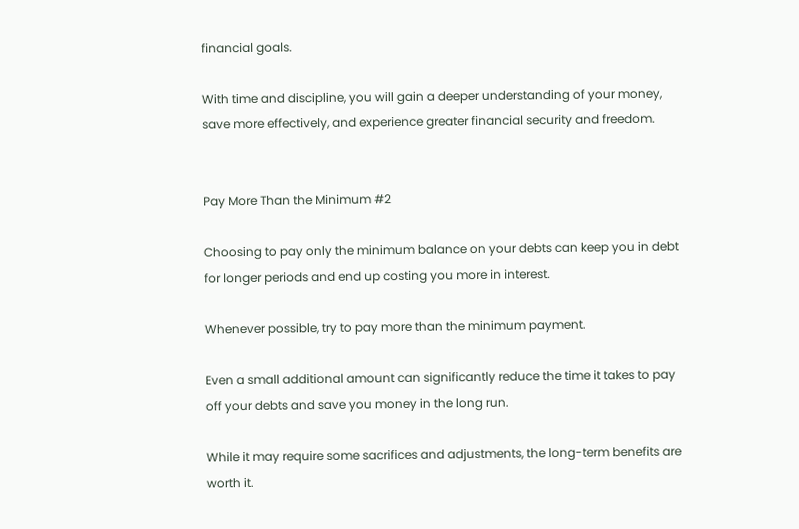financial goals.

With time and discipline, you will gain a deeper understanding of your money, save more effectively, and experience greater financial security and freedom.


Pay More Than the Minimum #2

Choosing to pay only the minimum balance on your debts can keep you in debt for longer periods and end up costing you more in interest.

Whenever possible, try to pay more than the minimum payment.

Even a small additional amount can significantly reduce the time it takes to pay off your debts and save you money in the long run.

While it may require some sacrifices and adjustments, the long-term benefits are worth it.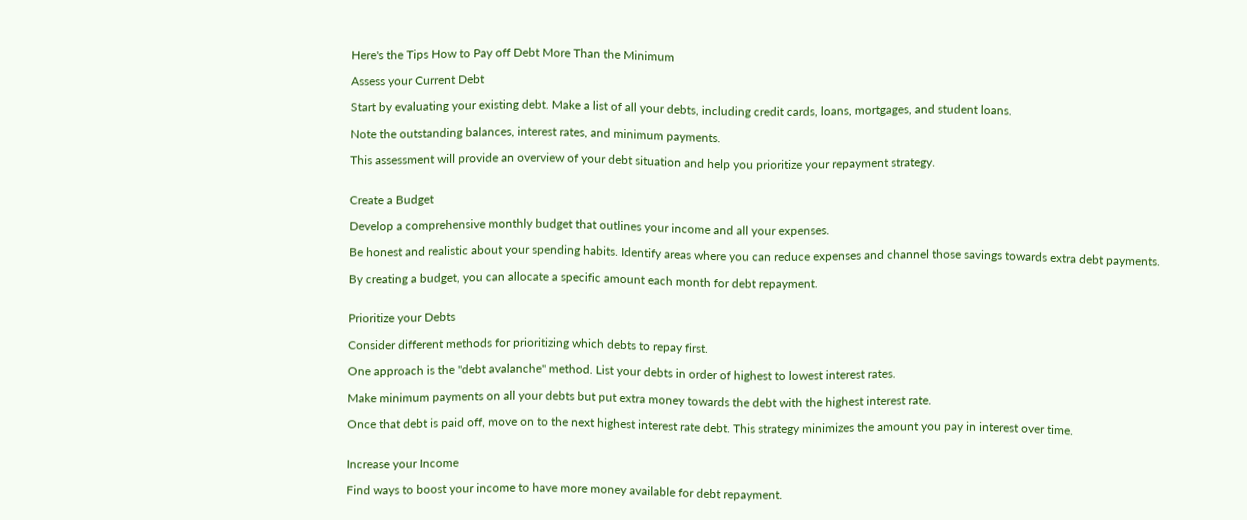Here's the Tips How to Pay off Debt More Than the Minimum

Assess your Current Debt

Start by evaluating your existing debt. Make a list of all your debts, including credit cards, loans, mortgages, and student loans.

Note the outstanding balances, interest rates, and minimum payments.

This assessment will provide an overview of your debt situation and help you prioritize your repayment strategy.


Create a Budget

Develop a comprehensive monthly budget that outlines your income and all your expenses.

Be honest and realistic about your spending habits. Identify areas where you can reduce expenses and channel those savings towards extra debt payments.

By creating a budget, you can allocate a specific amount each month for debt repayment.


Prioritize your Debts

Consider different methods for prioritizing which debts to repay first.

One approach is the "debt avalanche" method. List your debts in order of highest to lowest interest rates.

Make minimum payments on all your debts but put extra money towards the debt with the highest interest rate.

Once that debt is paid off, move on to the next highest interest rate debt. This strategy minimizes the amount you pay in interest over time.


Increase your Income

Find ways to boost your income to have more money available for debt repayment.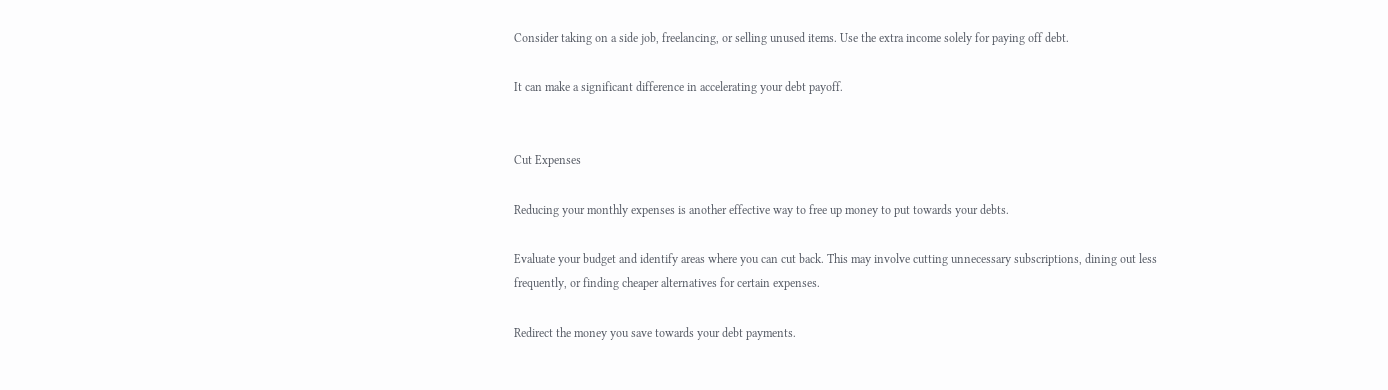Consider taking on a side job, freelancing, or selling unused items. Use the extra income solely for paying off debt.

It can make a significant difference in accelerating your debt payoff.


Cut Expenses

Reducing your monthly expenses is another effective way to free up money to put towards your debts.

Evaluate your budget and identify areas where you can cut back. This may involve cutting unnecessary subscriptions, dining out less frequently, or finding cheaper alternatives for certain expenses.

Redirect the money you save towards your debt payments.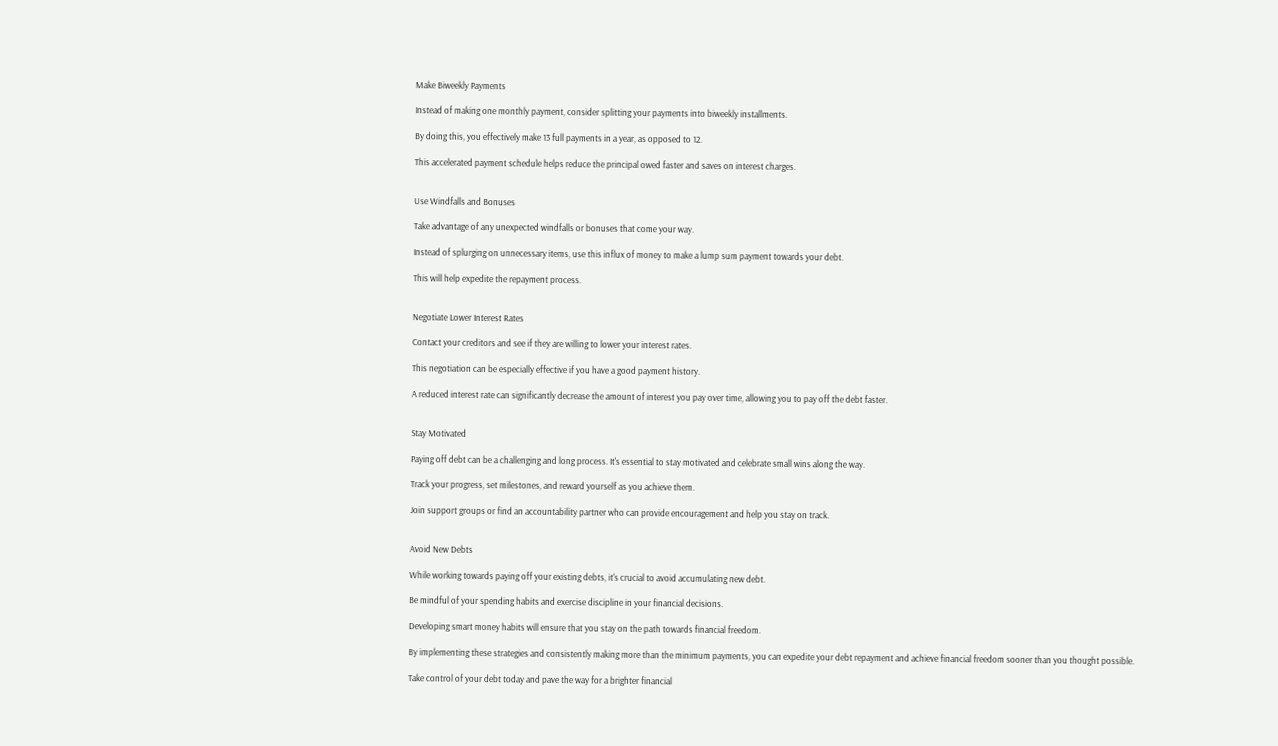Make Biweekly Payments

Instead of making one monthly payment, consider splitting your payments into biweekly installments.

By doing this, you effectively make 13 full payments in a year, as opposed to 12.

This accelerated payment schedule helps reduce the principal owed faster and saves on interest charges.


Use Windfalls and Bonuses

Take advantage of any unexpected windfalls or bonuses that come your way.

Instead of splurging on unnecessary items, use this influx of money to make a lump sum payment towards your debt.

This will help expedite the repayment process.


Negotiate Lower Interest Rates

Contact your creditors and see if they are willing to lower your interest rates.

This negotiation can be especially effective if you have a good payment history.

A reduced interest rate can significantly decrease the amount of interest you pay over time, allowing you to pay off the debt faster.


Stay Motivated

Paying off debt can be a challenging and long process. It's essential to stay motivated and celebrate small wins along the way.

Track your progress, set milestones, and reward yourself as you achieve them.

Join support groups or find an accountability partner who can provide encouragement and help you stay on track.


Avoid New Debts

While working towards paying off your existing debts, it's crucial to avoid accumulating new debt.

Be mindful of your spending habits and exercise discipline in your financial decisions.

Developing smart money habits will ensure that you stay on the path towards financial freedom.

By implementing these strategies and consistently making more than the minimum payments, you can expedite your debt repayment and achieve financial freedom sooner than you thought possible.

Take control of your debt today and pave the way for a brighter financial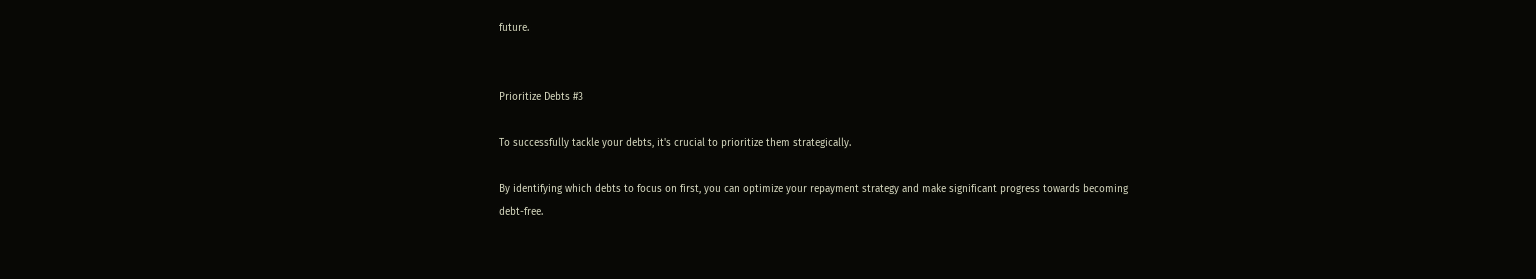future.


Prioritize Debts #3

To successfully tackle your debts, it's crucial to prioritize them strategically.

By identifying which debts to focus on first, you can optimize your repayment strategy and make significant progress towards becoming debt-free.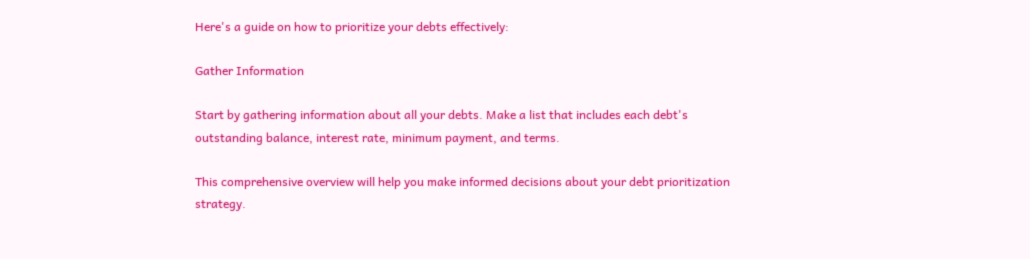Here's a guide on how to prioritize your debts effectively:

Gather Information

Start by gathering information about all your debts. Make a list that includes each debt's outstanding balance, interest rate, minimum payment, and terms.

This comprehensive overview will help you make informed decisions about your debt prioritization strategy.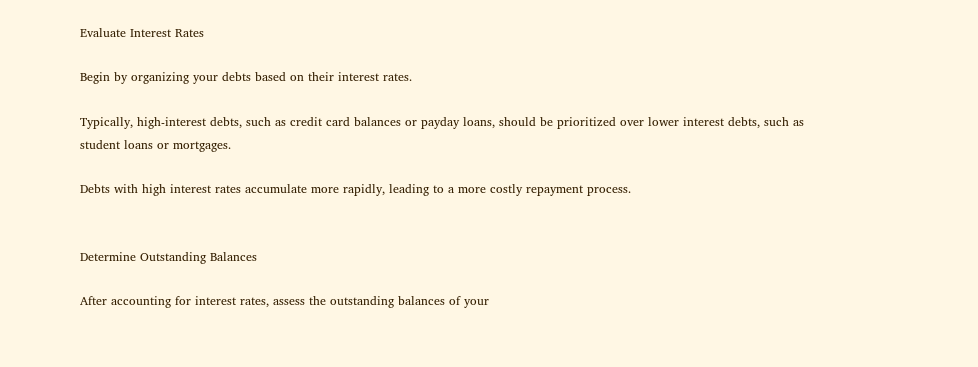Evaluate Interest Rates

Begin by organizing your debts based on their interest rates.

Typically, high-interest debts, such as credit card balances or payday loans, should be prioritized over lower interest debts, such as student loans or mortgages.

Debts with high interest rates accumulate more rapidly, leading to a more costly repayment process.


Determine Outstanding Balances

After accounting for interest rates, assess the outstanding balances of your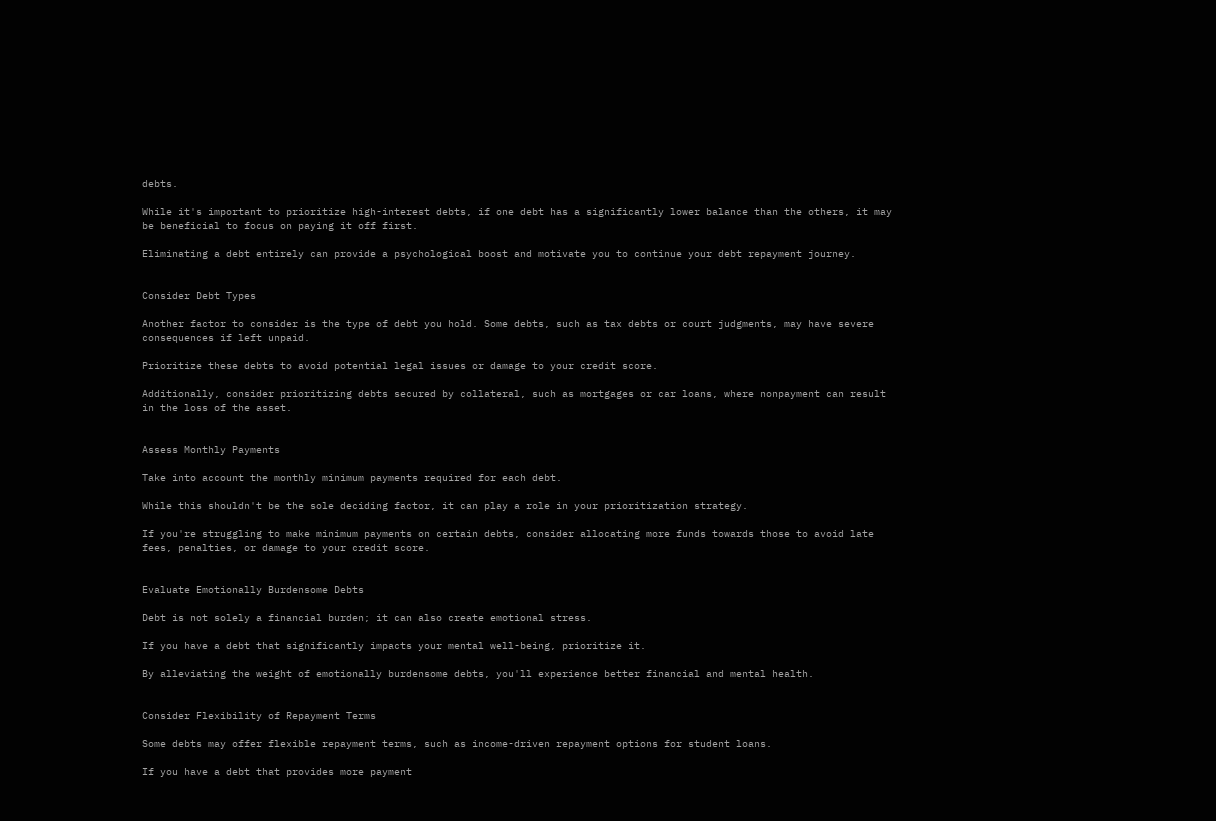debts.

While it's important to prioritize high-interest debts, if one debt has a significantly lower balance than the others, it may be beneficial to focus on paying it off first.

Eliminating a debt entirely can provide a psychological boost and motivate you to continue your debt repayment journey.


Consider Debt Types

Another factor to consider is the type of debt you hold. Some debts, such as tax debts or court judgments, may have severe consequences if left unpaid.

Prioritize these debts to avoid potential legal issues or damage to your credit score.

Additionally, consider prioritizing debts secured by collateral, such as mortgages or car loans, where nonpayment can result in the loss of the asset.


Assess Monthly Payments

Take into account the monthly minimum payments required for each debt.

While this shouldn't be the sole deciding factor, it can play a role in your prioritization strategy.

If you're struggling to make minimum payments on certain debts, consider allocating more funds towards those to avoid late fees, penalties, or damage to your credit score.


Evaluate Emotionally Burdensome Debts

Debt is not solely a financial burden; it can also create emotional stress.

If you have a debt that significantly impacts your mental well-being, prioritize it.

By alleviating the weight of emotionally burdensome debts, you'll experience better financial and mental health.


Consider Flexibility of Repayment Terms

Some debts may offer flexible repayment terms, such as income-driven repayment options for student loans.

If you have a debt that provides more payment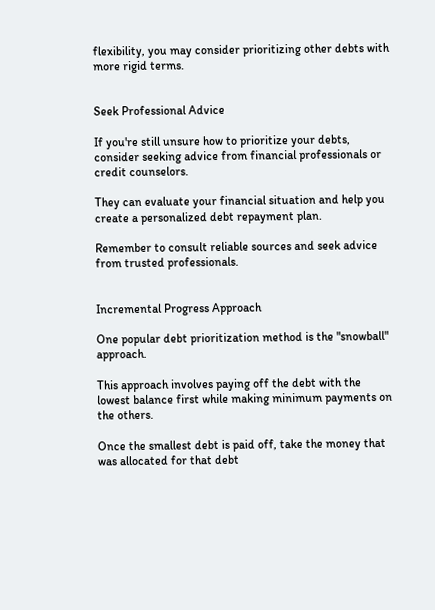flexibility, you may consider prioritizing other debts with more rigid terms.


Seek Professional Advice

If you're still unsure how to prioritize your debts, consider seeking advice from financial professionals or credit counselors.

They can evaluate your financial situation and help you create a personalized debt repayment plan.

Remember to consult reliable sources and seek advice from trusted professionals.


Incremental Progress Approach

One popular debt prioritization method is the "snowball" approach.

This approach involves paying off the debt with the lowest balance first while making minimum payments on the others.

Once the smallest debt is paid off, take the money that was allocated for that debt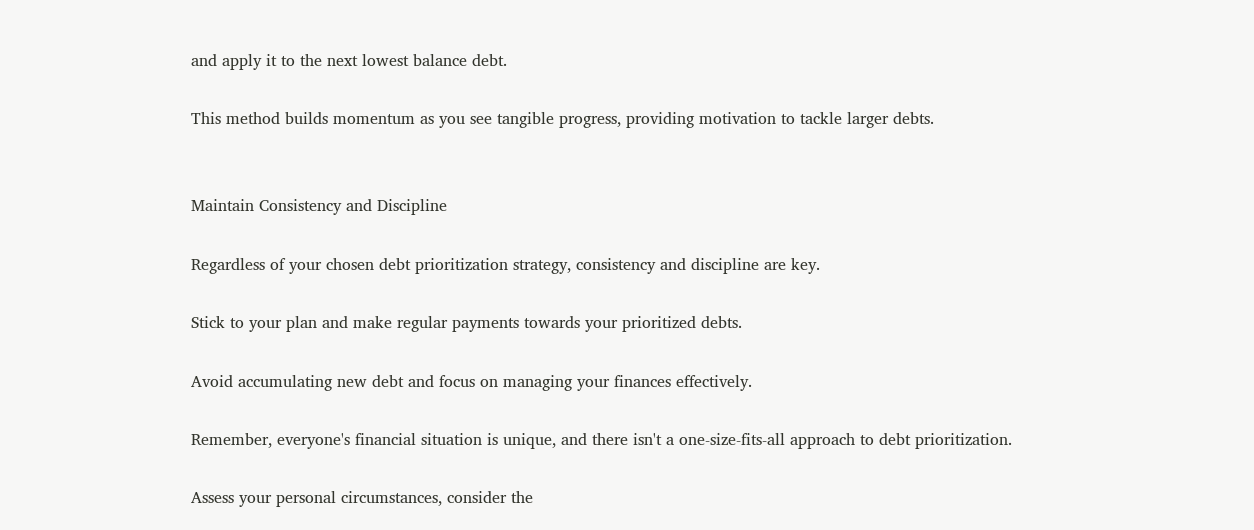and apply it to the next lowest balance debt.

This method builds momentum as you see tangible progress, providing motivation to tackle larger debts.


Maintain Consistency and Discipline

Regardless of your chosen debt prioritization strategy, consistency and discipline are key.

Stick to your plan and make regular payments towards your prioritized debts.

Avoid accumulating new debt and focus on managing your finances effectively.

Remember, everyone's financial situation is unique, and there isn't a one-size-fits-all approach to debt prioritization.

Assess your personal circumstances, consider the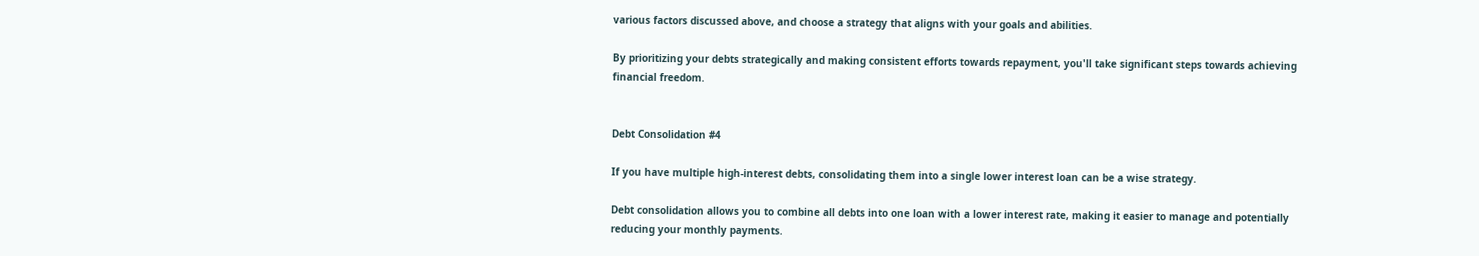various factors discussed above, and choose a strategy that aligns with your goals and abilities.

By prioritizing your debts strategically and making consistent efforts towards repayment, you'll take significant steps towards achieving financial freedom.


Debt Consolidation #4

If you have multiple high-interest debts, consolidating them into a single lower interest loan can be a wise strategy.

Debt consolidation allows you to combine all debts into one loan with a lower interest rate, making it easier to manage and potentially reducing your monthly payments.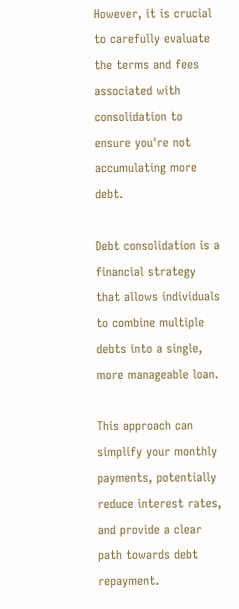However, it is crucial to carefully evaluate the terms and fees associated with consolidation to ensure you're not accumulating more debt.

Debt consolidation is a financial strategy that allows individuals to combine multiple debts into a single, more manageable loan.

This approach can simplify your monthly payments, potentially reduce interest rates, and provide a clear path towards debt repayment.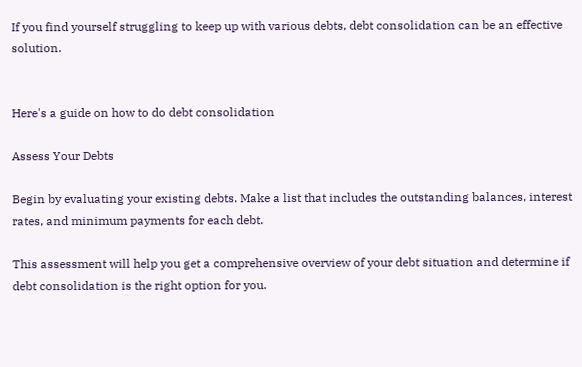If you find yourself struggling to keep up with various debts, debt consolidation can be an effective solution.


Here's a guide on how to do debt consolidation

Assess Your Debts

Begin by evaluating your existing debts. Make a list that includes the outstanding balances, interest rates, and minimum payments for each debt.

This assessment will help you get a comprehensive overview of your debt situation and determine if debt consolidation is the right option for you.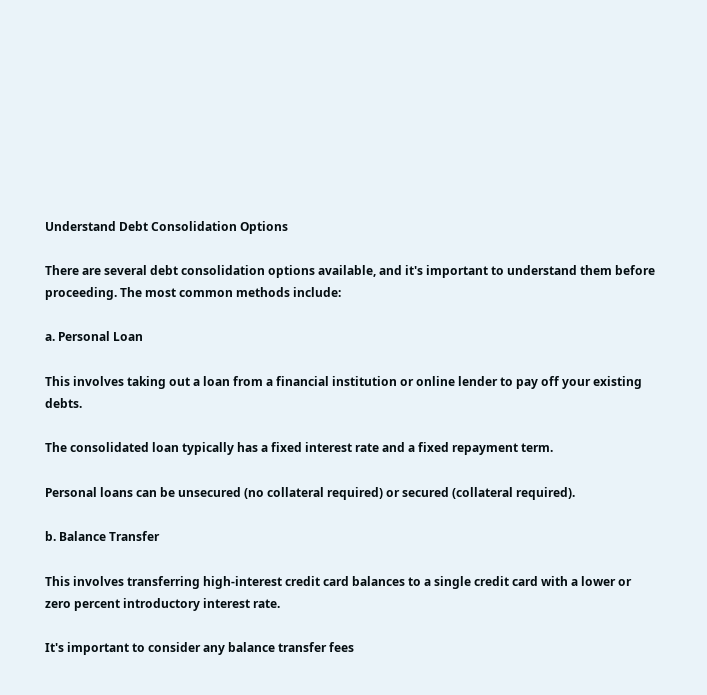Understand Debt Consolidation Options

There are several debt consolidation options available, and it's important to understand them before proceeding. The most common methods include:

a. Personal Loan

This involves taking out a loan from a financial institution or online lender to pay off your existing debts.

The consolidated loan typically has a fixed interest rate and a fixed repayment term.

Personal loans can be unsecured (no collateral required) or secured (collateral required).

b. Balance Transfer

This involves transferring high-interest credit card balances to a single credit card with a lower or zero percent introductory interest rate.

It's important to consider any balance transfer fees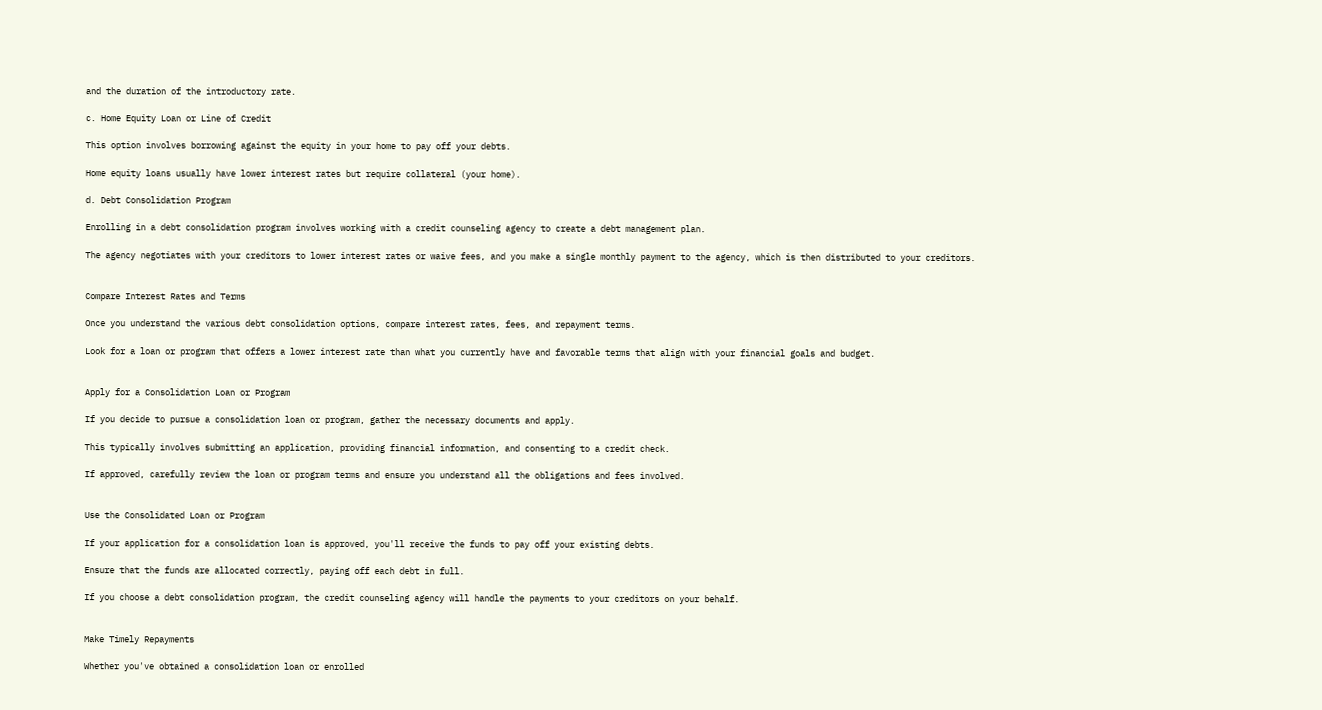and the duration of the introductory rate.

c. Home Equity Loan or Line of Credit

This option involves borrowing against the equity in your home to pay off your debts.

Home equity loans usually have lower interest rates but require collateral (your home).

d. Debt Consolidation Program

Enrolling in a debt consolidation program involves working with a credit counseling agency to create a debt management plan.

The agency negotiates with your creditors to lower interest rates or waive fees, and you make a single monthly payment to the agency, which is then distributed to your creditors.


Compare Interest Rates and Terms

Once you understand the various debt consolidation options, compare interest rates, fees, and repayment terms.

Look for a loan or program that offers a lower interest rate than what you currently have and favorable terms that align with your financial goals and budget.


Apply for a Consolidation Loan or Program

If you decide to pursue a consolidation loan or program, gather the necessary documents and apply.

This typically involves submitting an application, providing financial information, and consenting to a credit check.

If approved, carefully review the loan or program terms and ensure you understand all the obligations and fees involved.


Use the Consolidated Loan or Program

If your application for a consolidation loan is approved, you'll receive the funds to pay off your existing debts.

Ensure that the funds are allocated correctly, paying off each debt in full.

If you choose a debt consolidation program, the credit counseling agency will handle the payments to your creditors on your behalf.


Make Timely Repayments

Whether you've obtained a consolidation loan or enrolled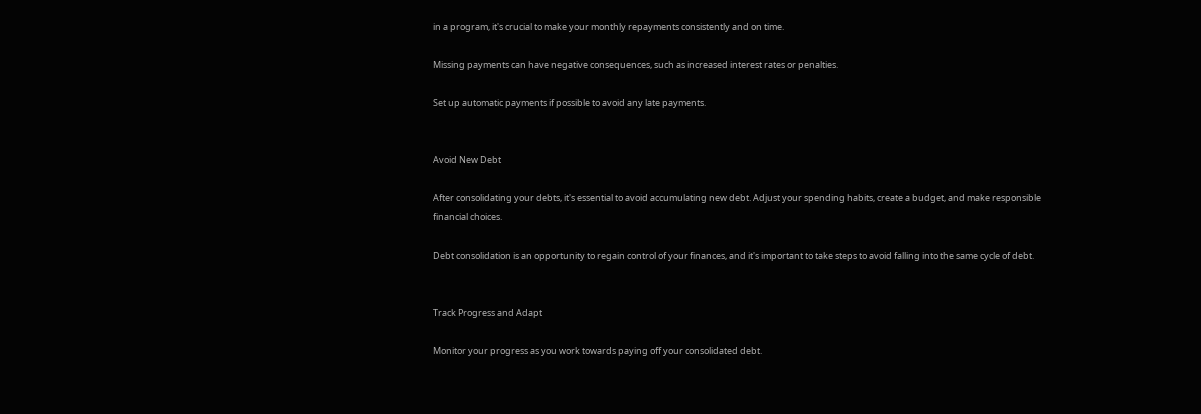in a program, it's crucial to make your monthly repayments consistently and on time.

Missing payments can have negative consequences, such as increased interest rates or penalties.

Set up automatic payments if possible to avoid any late payments.


Avoid New Debt

After consolidating your debts, it's essential to avoid accumulating new debt. Adjust your spending habits, create a budget, and make responsible financial choices.

Debt consolidation is an opportunity to regain control of your finances, and it's important to take steps to avoid falling into the same cycle of debt.


Track Progress and Adapt

Monitor your progress as you work towards paying off your consolidated debt.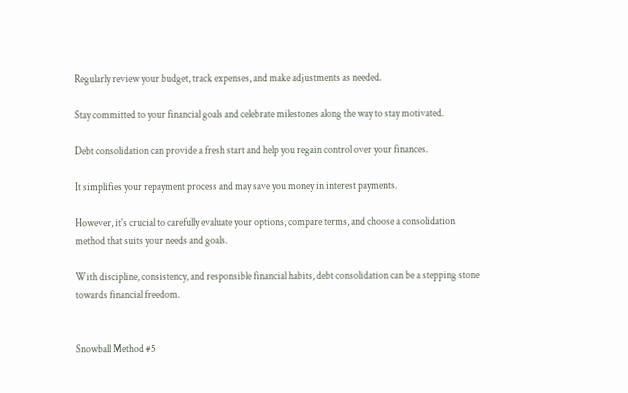Regularly review your budget, track expenses, and make adjustments as needed.

Stay committed to your financial goals and celebrate milestones along the way to stay motivated.

Debt consolidation can provide a fresh start and help you regain control over your finances.

It simplifies your repayment process and may save you money in interest payments.

However, it's crucial to carefully evaluate your options, compare terms, and choose a consolidation method that suits your needs and goals.

With discipline, consistency, and responsible financial habits, debt consolidation can be a stepping stone towards financial freedom.


Snowball Method #5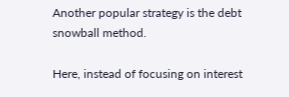Another popular strategy is the debt snowball method.

Here, instead of focusing on interest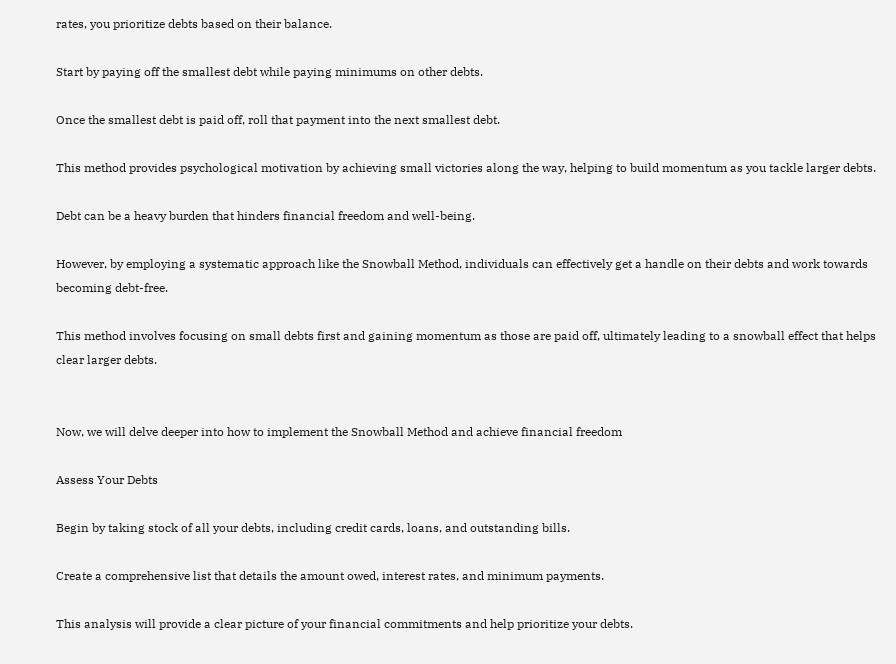rates, you prioritize debts based on their balance.

Start by paying off the smallest debt while paying minimums on other debts.

Once the smallest debt is paid off, roll that payment into the next smallest debt.

This method provides psychological motivation by achieving small victories along the way, helping to build momentum as you tackle larger debts.

Debt can be a heavy burden that hinders financial freedom and well-being.

However, by employing a systematic approach like the Snowball Method, individuals can effectively get a handle on their debts and work towards becoming debt-free.

This method involves focusing on small debts first and gaining momentum as those are paid off, ultimately leading to a snowball effect that helps clear larger debts.


Now, we will delve deeper into how to implement the Snowball Method and achieve financial freedom

Assess Your Debts

Begin by taking stock of all your debts, including credit cards, loans, and outstanding bills.

Create a comprehensive list that details the amount owed, interest rates, and minimum payments.

This analysis will provide a clear picture of your financial commitments and help prioritize your debts.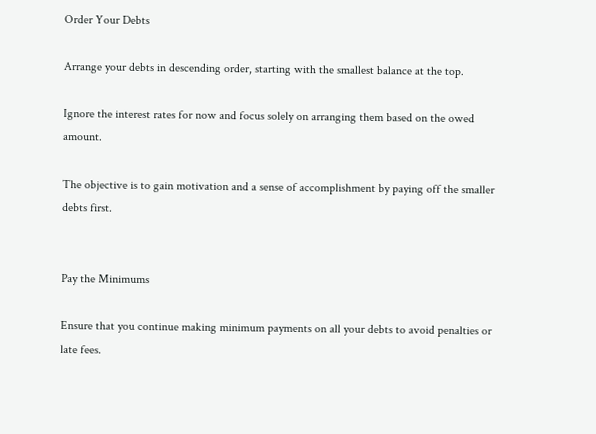Order Your Debts

Arrange your debts in descending order, starting with the smallest balance at the top.

Ignore the interest rates for now and focus solely on arranging them based on the owed amount.

The objective is to gain motivation and a sense of accomplishment by paying off the smaller debts first.


Pay the Minimums

Ensure that you continue making minimum payments on all your debts to avoid penalties or late fees.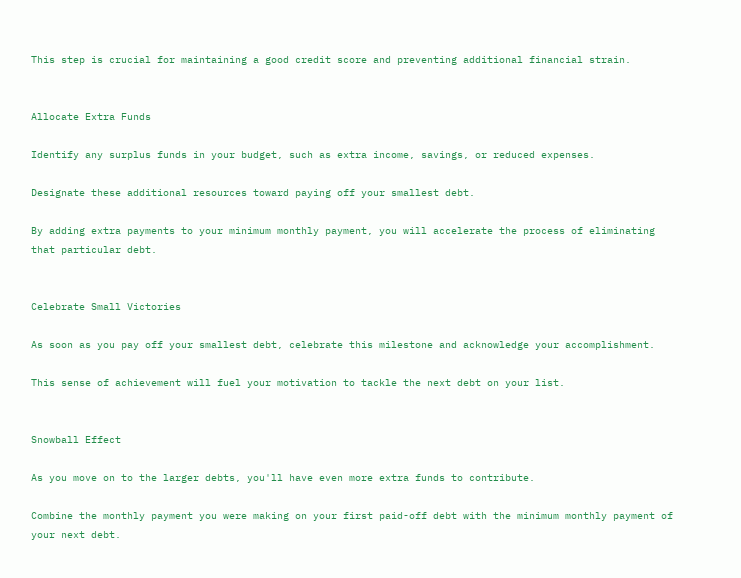This step is crucial for maintaining a good credit score and preventing additional financial strain.


Allocate Extra Funds

Identify any surplus funds in your budget, such as extra income, savings, or reduced expenses.

Designate these additional resources toward paying off your smallest debt.

By adding extra payments to your minimum monthly payment, you will accelerate the process of eliminating that particular debt.


Celebrate Small Victories

As soon as you pay off your smallest debt, celebrate this milestone and acknowledge your accomplishment.

This sense of achievement will fuel your motivation to tackle the next debt on your list.


Snowball Effect

As you move on to the larger debts, you'll have even more extra funds to contribute.

Combine the monthly payment you were making on your first paid-off debt with the minimum monthly payment of your next debt.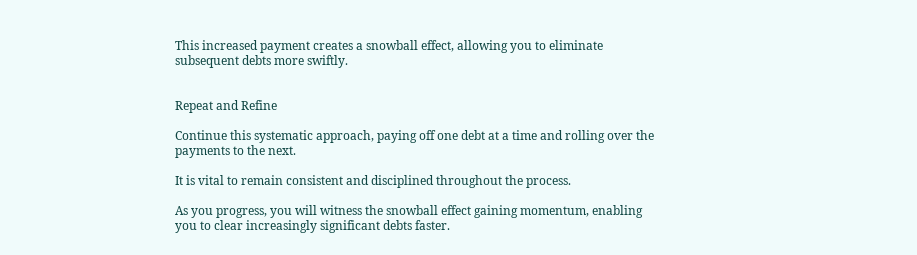This increased payment creates a snowball effect, allowing you to eliminate subsequent debts more swiftly.


Repeat and Refine

Continue this systematic approach, paying off one debt at a time and rolling over the payments to the next.

It is vital to remain consistent and disciplined throughout the process.

As you progress, you will witness the snowball effect gaining momentum, enabling you to clear increasingly significant debts faster.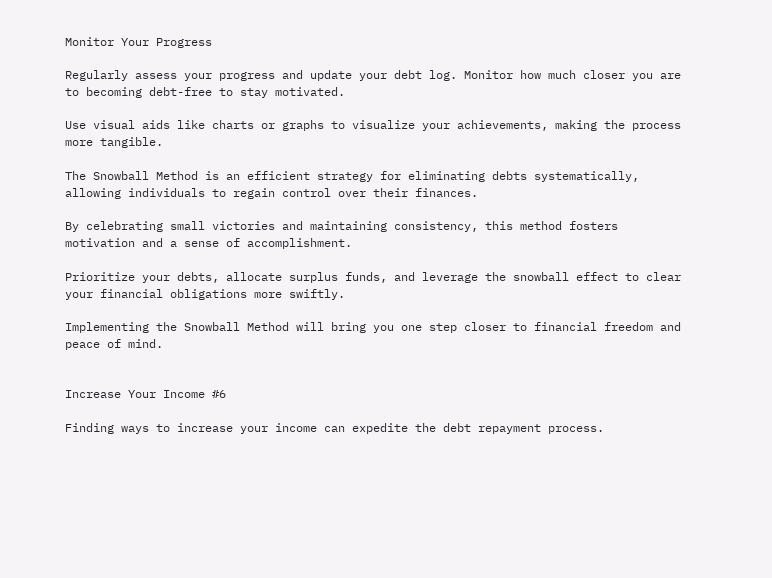Monitor Your Progress

Regularly assess your progress and update your debt log. Monitor how much closer you are to becoming debt-free to stay motivated.

Use visual aids like charts or graphs to visualize your achievements, making the process more tangible.

The Snowball Method is an efficient strategy for eliminating debts systematically, allowing individuals to regain control over their finances.

By celebrating small victories and maintaining consistency, this method fosters motivation and a sense of accomplishment.

Prioritize your debts, allocate surplus funds, and leverage the snowball effect to clear your financial obligations more swiftly.

Implementing the Snowball Method will bring you one step closer to financial freedom and peace of mind.


Increase Your Income #6

Finding ways to increase your income can expedite the debt repayment process.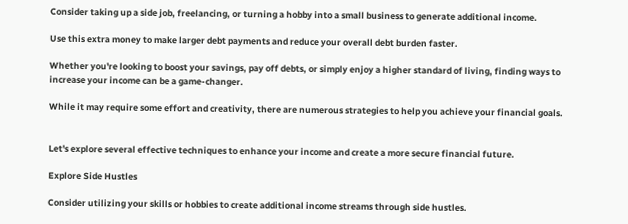Consider taking up a side job, freelancing, or turning a hobby into a small business to generate additional income.

Use this extra money to make larger debt payments and reduce your overall debt burden faster.

Whether you're looking to boost your savings, pay off debts, or simply enjoy a higher standard of living, finding ways to increase your income can be a game-changer.

While it may require some effort and creativity, there are numerous strategies to help you achieve your financial goals.


Let's explore several effective techniques to enhance your income and create a more secure financial future.

Explore Side Hustles

Consider utilizing your skills or hobbies to create additional income streams through side hustles.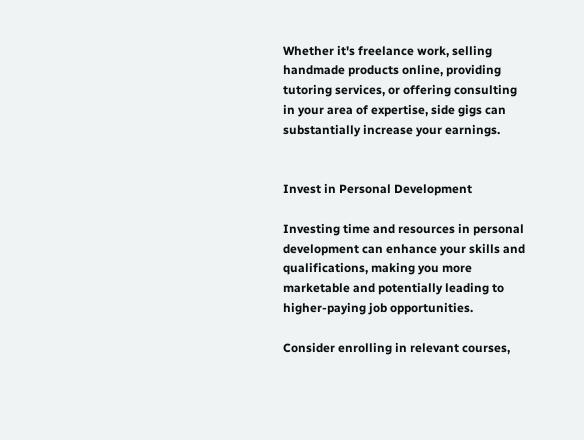Whether it's freelance work, selling handmade products online, providing tutoring services, or offering consulting in your area of expertise, side gigs can substantially increase your earnings.


Invest in Personal Development

Investing time and resources in personal development can enhance your skills and qualifications, making you more marketable and potentially leading to higher-paying job opportunities.

Consider enrolling in relevant courses,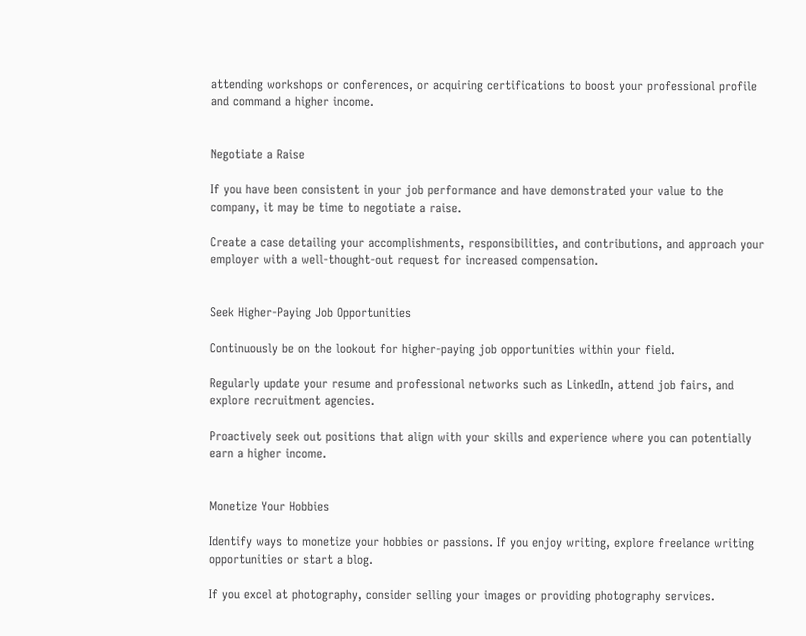attending workshops or conferences, or acquiring certifications to boost your professional profile and command a higher income.


Negotiate a Raise

If you have been consistent in your job performance and have demonstrated your value to the company, it may be time to negotiate a raise.

Create a case detailing your accomplishments, responsibilities, and contributions, and approach your employer with a well-thought-out request for increased compensation.


Seek Higher-Paying Job Opportunities

Continuously be on the lookout for higher-paying job opportunities within your field.

Regularly update your resume and professional networks such as LinkedIn, attend job fairs, and explore recruitment agencies.

Proactively seek out positions that align with your skills and experience where you can potentially earn a higher income.


Monetize Your Hobbies

Identify ways to monetize your hobbies or passions. If you enjoy writing, explore freelance writing opportunities or start a blog.

If you excel at photography, consider selling your images or providing photography services.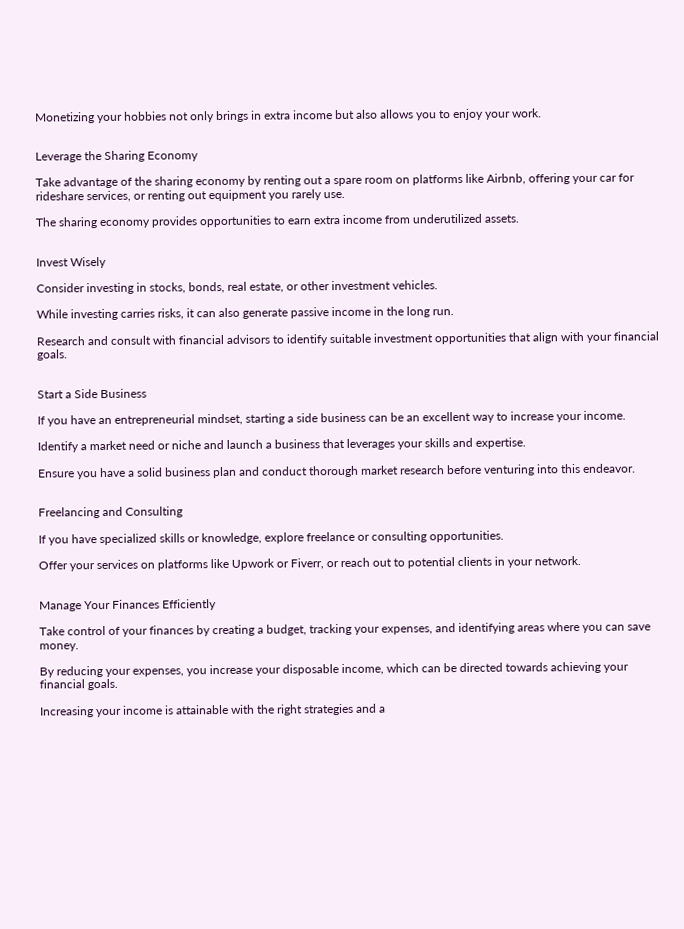Monetizing your hobbies not only brings in extra income but also allows you to enjoy your work.


Leverage the Sharing Economy

Take advantage of the sharing economy by renting out a spare room on platforms like Airbnb, offering your car for rideshare services, or renting out equipment you rarely use.

The sharing economy provides opportunities to earn extra income from underutilized assets.


Invest Wisely

Consider investing in stocks, bonds, real estate, or other investment vehicles.

While investing carries risks, it can also generate passive income in the long run.

Research and consult with financial advisors to identify suitable investment opportunities that align with your financial goals.


Start a Side Business

If you have an entrepreneurial mindset, starting a side business can be an excellent way to increase your income.

Identify a market need or niche and launch a business that leverages your skills and expertise.

Ensure you have a solid business plan and conduct thorough market research before venturing into this endeavor.


Freelancing and Consulting

If you have specialized skills or knowledge, explore freelance or consulting opportunities.

Offer your services on platforms like Upwork or Fiverr, or reach out to potential clients in your network.


Manage Your Finances Efficiently

Take control of your finances by creating a budget, tracking your expenses, and identifying areas where you can save money.

By reducing your expenses, you increase your disposable income, which can be directed towards achieving your financial goals.

Increasing your income is attainable with the right strategies and a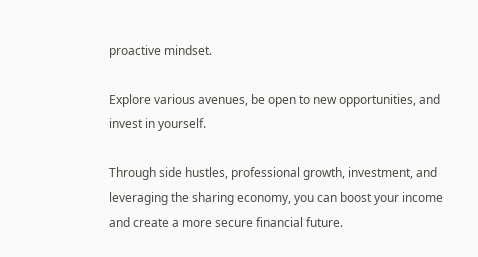proactive mindset.

Explore various avenues, be open to new opportunities, and invest in yourself.

Through side hustles, professional growth, investment, and leveraging the sharing economy, you can boost your income and create a more secure financial future.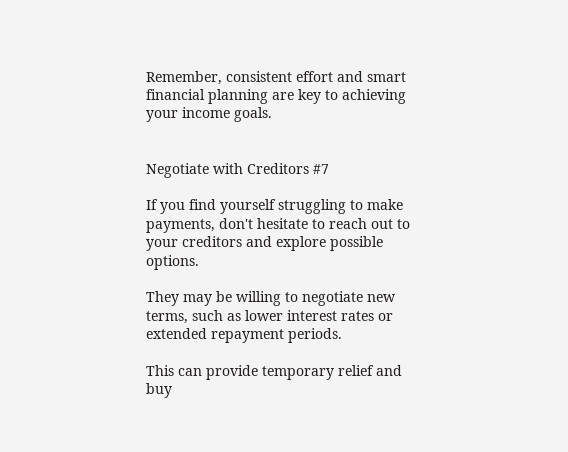Remember, consistent effort and smart financial planning are key to achieving your income goals.


Negotiate with Creditors #7

If you find yourself struggling to make payments, don't hesitate to reach out to your creditors and explore possible options.

They may be willing to negotiate new terms, such as lower interest rates or extended repayment periods.

This can provide temporary relief and buy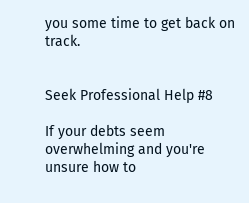you some time to get back on track.


Seek Professional Help #8

If your debts seem overwhelming and you're unsure how to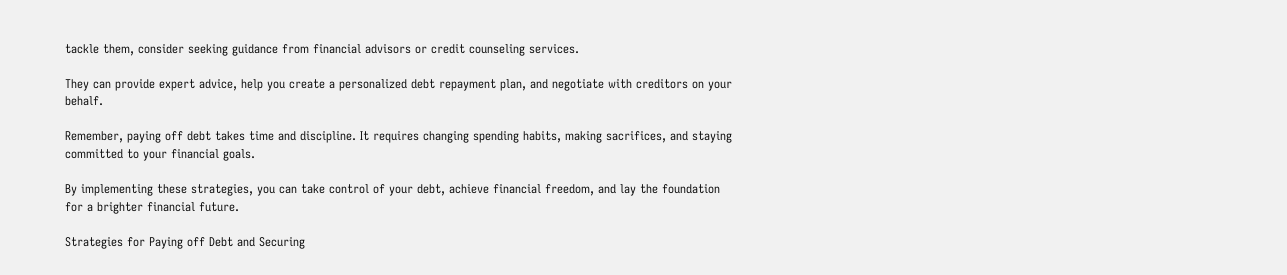tackle them, consider seeking guidance from financial advisors or credit counseling services.

They can provide expert advice, help you create a personalized debt repayment plan, and negotiate with creditors on your behalf.

Remember, paying off debt takes time and discipline. It requires changing spending habits, making sacrifices, and staying committed to your financial goals.

By implementing these strategies, you can take control of your debt, achieve financial freedom, and lay the foundation for a brighter financial future.

Strategies for Paying off Debt and Securing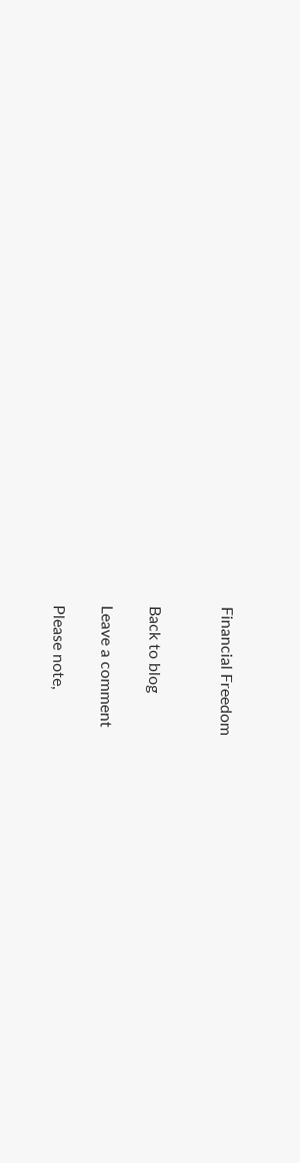Financial Freedom


Back to blog

Leave a comment

Please note,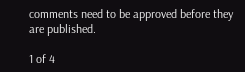comments need to be approved before they are published.

1 of 4